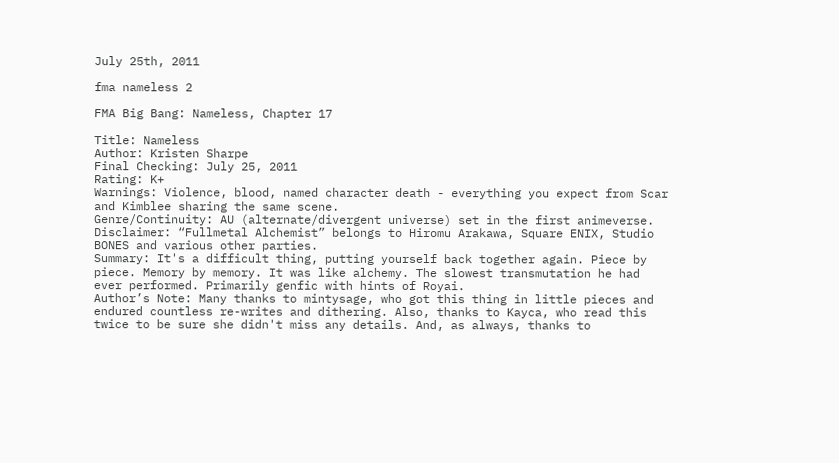July 25th, 2011

fma nameless 2

FMA Big Bang: Nameless, Chapter 17

Title: Nameless
Author: Kristen Sharpe
Final Checking: July 25, 2011
Rating: K+
Warnings: Violence, blood, named character death - everything you expect from Scar and Kimblee sharing the same scene.
Genre/Continuity: AU (alternate/divergent universe) set in the first animeverse.
Disclaimer: “Fullmetal Alchemist” belongs to Hiromu Arakawa, Square ENIX, Studio BONES and various other parties.
Summary: It's a difficult thing, putting yourself back together again. Piece by piece. Memory by memory. It was like alchemy. The slowest transmutation he had ever performed. Primarily genfic with hints of Royai.
Author’s Note: Many thanks to mintysage, who got this thing in little pieces and endured countless re-writes and dithering. Also, thanks to Kayca, who read this twice to be sure she didn't miss any details. And, as always, thanks to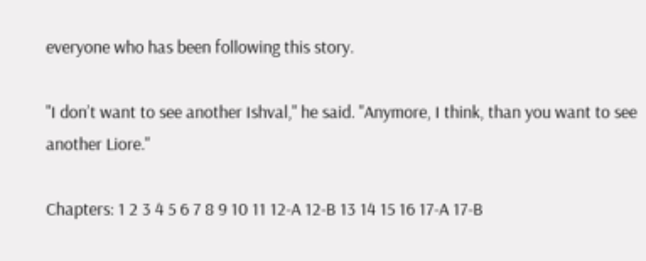everyone who has been following this story.

"I don’t want to see another Ishval," he said. "Anymore, I think, than you want to see another Liore."

Chapters: 1 2 3 4 5 6 7 8 9 10 11 12-A 12-B 13 14 15 16 17-A 17-B